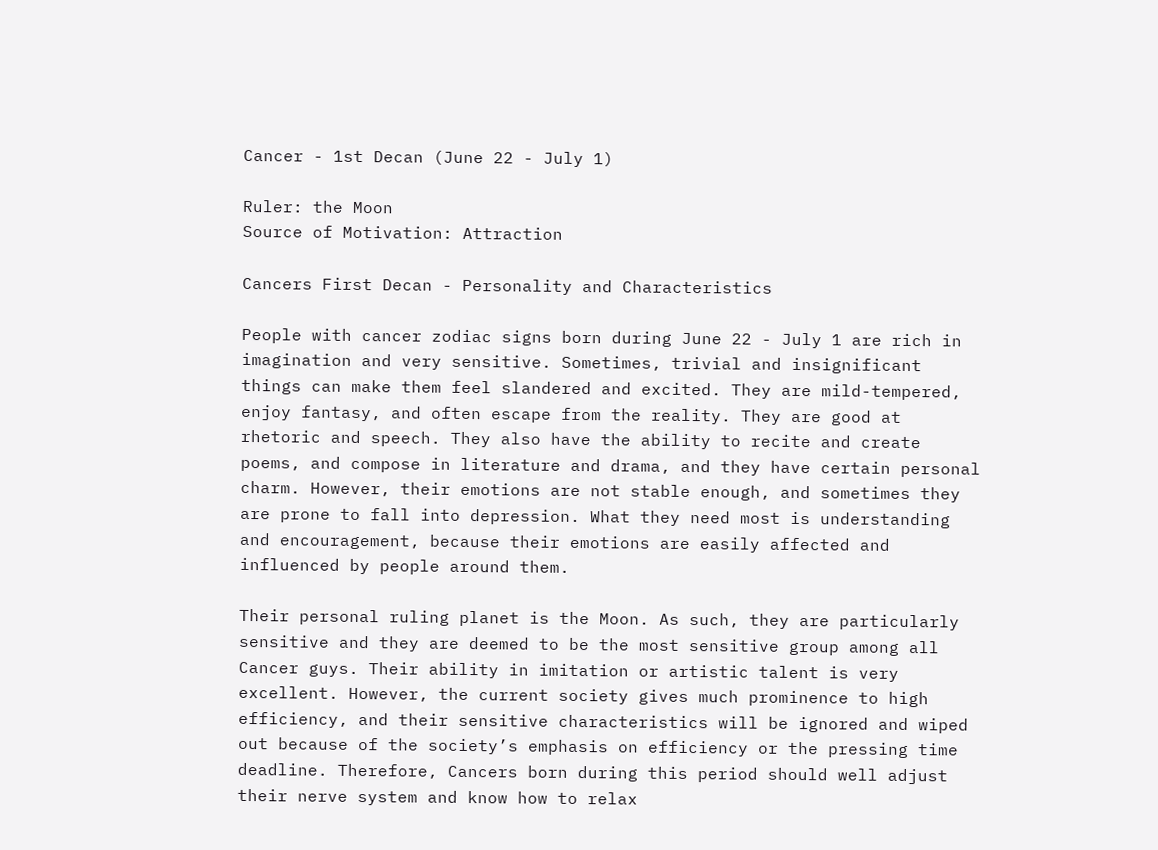Cancer - 1st Decan (June 22 - July 1)

Ruler: the Moon
Source of Motivation: Attraction

Cancers First Decan - Personality and Characteristics

People with cancer zodiac signs born during June 22 - July 1 are rich in imagination and very sensitive. Sometimes, trivial and insignificant things can make them feel slandered and excited. They are mild-tempered, enjoy fantasy, and often escape from the reality. They are good at rhetoric and speech. They also have the ability to recite and create poems, and compose in literature and drama, and they have certain personal charm. However, their emotions are not stable enough, and sometimes they are prone to fall into depression. What they need most is understanding and encouragement, because their emotions are easily affected and influenced by people around them.

Their personal ruling planet is the Moon. As such, they are particularly sensitive and they are deemed to be the most sensitive group among all Cancer guys. Their ability in imitation or artistic talent is very excellent. However, the current society gives much prominence to high efficiency, and their sensitive characteristics will be ignored and wiped out because of the society’s emphasis on efficiency or the pressing time deadline. Therefore, Cancers born during this period should well adjust their nerve system and know how to relax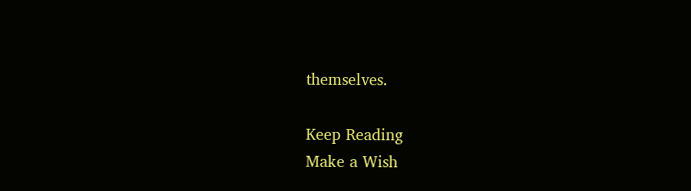themselves.

Keep Reading
Make a Wish